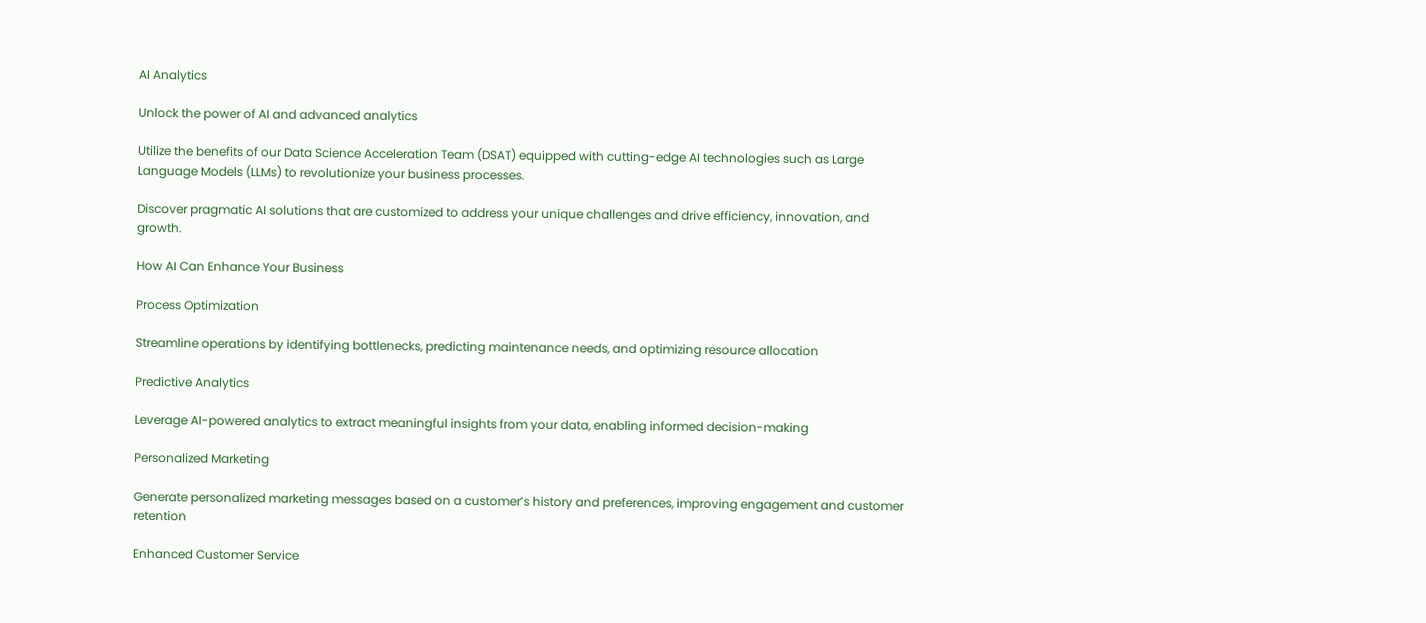AI Analytics

Unlock the power of AI and advanced analytics

Utilize the benefits of our Data Science Acceleration Team (DSAT) equipped with cutting-edge AI technologies such as Large Language Models (LLMs) to revolutionize your business processes.

Discover pragmatic AI solutions that are customized to address your unique challenges and drive efficiency, innovation, and growth.

How AI Can Enhance Your Business

Process Optimization

Streamline operations by identifying bottlenecks, predicting maintenance needs, and optimizing resource allocation

Predictive Analytics

Leverage AI-powered analytics to extract meaningful insights from your data, enabling informed decision-making

Personalized Marketing

Generate personalized marketing messages based on a customer’s history and preferences, improving engagement and customer retention

Enhanced Customer Service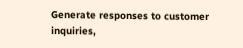Generate responses to customer inquiries,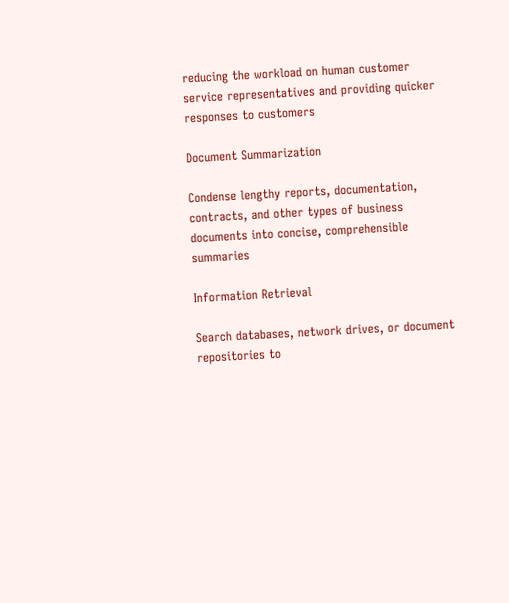reducing the workload on human customer service representatives and providing quicker responses to customers

Document Summarization

Condense lengthy reports, documentation, contracts, and other types of business documents into concise, comprehensible summaries

Information Retrieval

Search databases, network drives, or document repositories to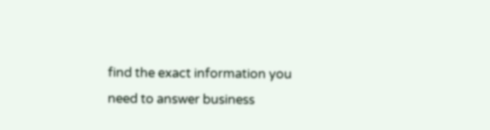find the exact information you need to answer business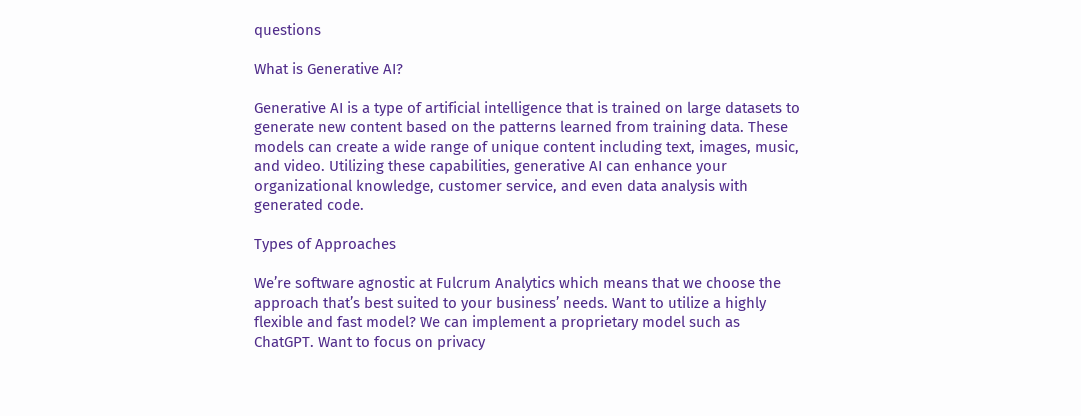questions

What is Generative AI?

Generative AI is a type of artificial intelligence that is trained on large datasets to generate new content based on the patterns learned from training data. These models can create a wide range of unique content including text, images, music, and video. Utilizing these capabilities, generative AI can enhance your organizational knowledge, customer service, and even data analysis with generated code.

Types of Approaches

We’re software agnostic at Fulcrum Analytics which means that we choose the approach that’s best suited to your business’ needs. Want to utilize a highly flexible and fast model? We can implement a proprietary model such as ChatGPT. Want to focus on privacy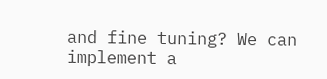and fine tuning? We can implement a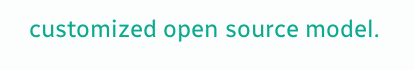customized open source model.